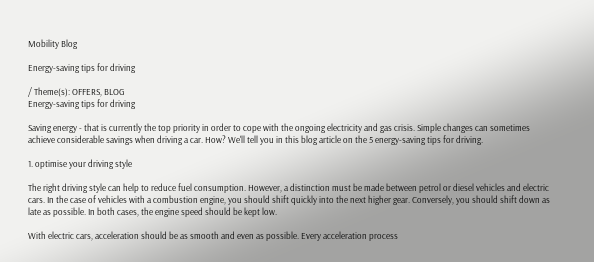Mobility Blog

Energy-saving tips for driving

/ Theme(s): OFFERS, BLOG
Energy-saving tips for driving

Saving energy - that is currently the top priority in order to cope with the ongoing electricity and gas crisis. Simple changes can sometimes achieve considerable savings when driving a car. How? We'll tell you in this blog article on the 5 energy-saving tips for driving.

1. optimise your driving style

The right driving style can help to reduce fuel consumption. However, a distinction must be made between petrol or diesel vehicles and electric cars. In the case of vehicles with a combustion engine, you should shift quickly into the next higher gear. Conversely, you should shift down as late as possible. In both cases, the engine speed should be kept low.

With electric cars, acceleration should be as smooth and even as possible. Every acceleration process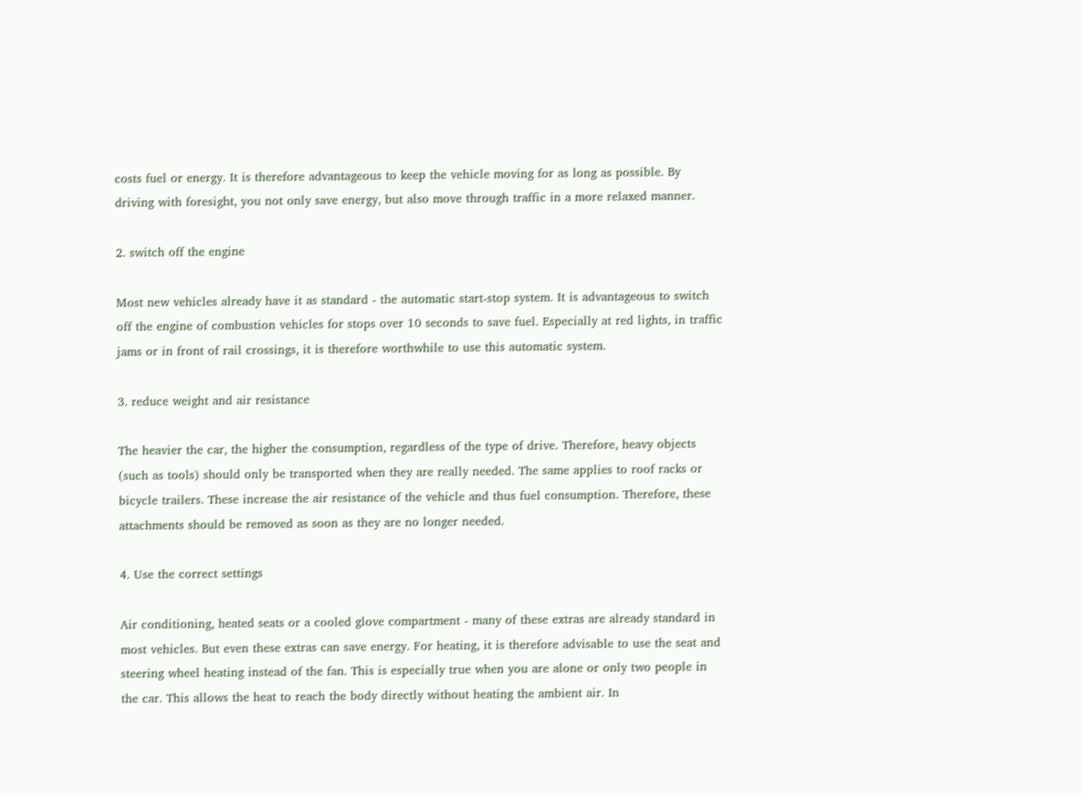costs fuel or energy. It is therefore advantageous to keep the vehicle moving for as long as possible. By driving with foresight, you not only save energy, but also move through traffic in a more relaxed manner.

2. switch off the engine

Most new vehicles already have it as standard - the automatic start-stop system. It is advantageous to switch off the engine of combustion vehicles for stops over 10 seconds to save fuel. Especially at red lights, in traffic jams or in front of rail crossings, it is therefore worthwhile to use this automatic system.

3. reduce weight and air resistance

The heavier the car, the higher the consumption, regardless of the type of drive. Therefore, heavy objects (such as tools) should only be transported when they are really needed. The same applies to roof racks or bicycle trailers. These increase the air resistance of the vehicle and thus fuel consumption. Therefore, these attachments should be removed as soon as they are no longer needed.

4. Use the correct settings

Air conditioning, heated seats or a cooled glove compartment - many of these extras are already standard in most vehicles. But even these extras can save energy. For heating, it is therefore advisable to use the seat and steering wheel heating instead of the fan. This is especially true when you are alone or only two people in the car. This allows the heat to reach the body directly without heating the ambient air. In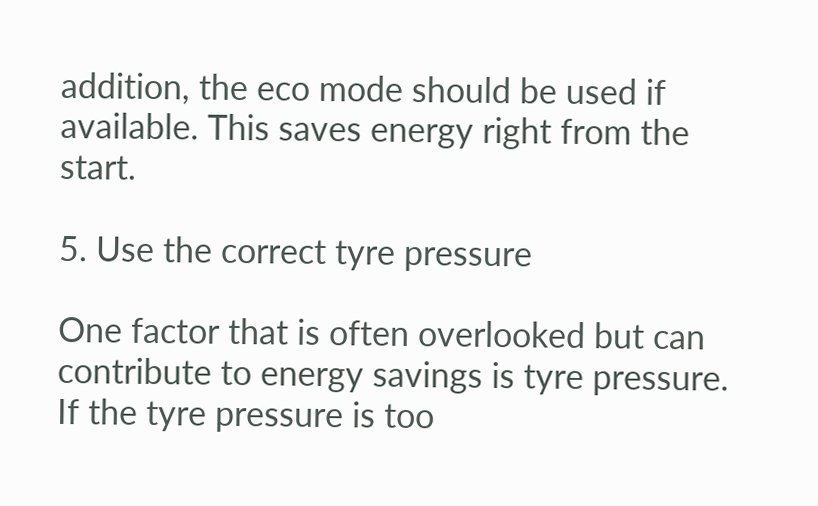addition, the eco mode should be used if available. This saves energy right from the start.

5. Use the correct tyre pressure

One factor that is often overlooked but can contribute to energy savings is tyre pressure. If the tyre pressure is too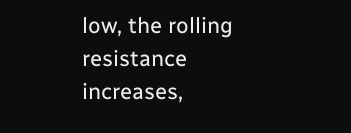low, the rolling resistance increases,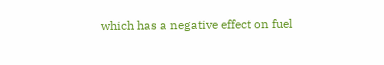which has a negative effect on fuel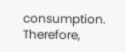consumption. Therefore,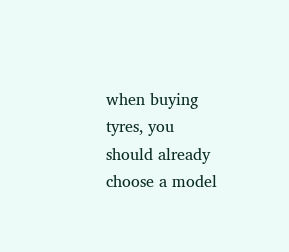when buying tyres, you should already choose a model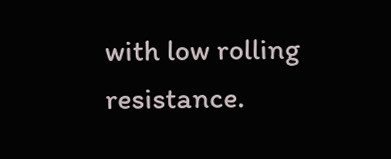with low rolling resistance.